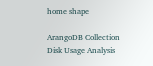home shape

ArangoDB Collection Disk Usage Analysis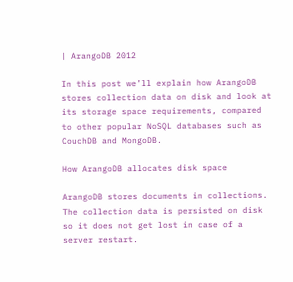| ArangoDB 2012

In this post we’ll explain how ArangoDB stores collection data on disk and look at its storage space requirements, compared to other popular NoSQL databases such as CouchDB and MongoDB.

How ArangoDB allocates disk space

ArangoDB stores documents in collections. The collection data is persisted on disk so it does not get lost in case of a server restart.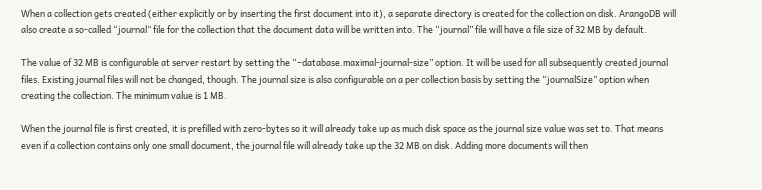When a collection gets created (either explicitly or by inserting the first document into it), a separate directory is created for the collection on disk. ArangoDB will also create a so-called “journal” file for the collection that the document data will be written into. The “journal” file will have a file size of 32 MB by default.

The value of 32 MB is configurable at server restart by setting the “–database.maximal-journal-size” option. It will be used for all subsequently created journal files. Existing journal files will not be changed, though. The journal size is also configurable on a per collection basis by setting the “journalSize” option when creating the collection. The minimum value is 1 MB.

When the journal file is first created, it is prefilled with zero-bytes so it will already take up as much disk space as the journal size value was set to. That means even if a collection contains only one small document, the journal file will already take up the 32 MB on disk. Adding more documents will then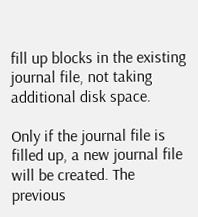fill up blocks in the existing journal file, not taking additional disk space.

Only if the journal file is filled up, a new journal file will be created. The previous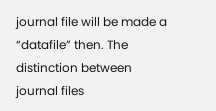journal file will be made a “datafile” then. The distinction between journal files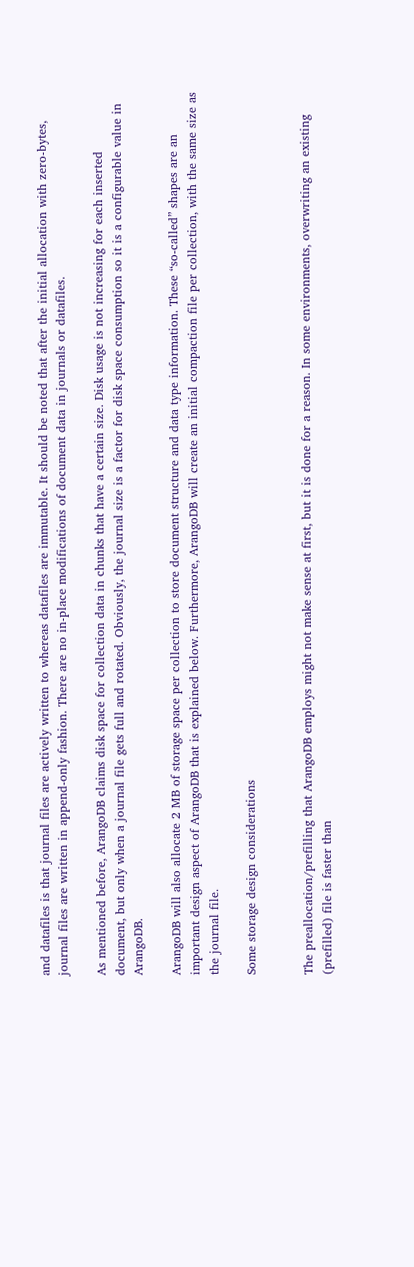and datafiles is that journal files are actively written to whereas datafiles are immutable. It should be noted that after the initial allocation with zero-bytes, journal files are written in append-only fashion. There are no in-place modifications of document data in journals or datafiles.

As mentioned before, ArangoDB claims disk space for collection data in chunks that have a certain size. Disk usage is not increasing for each inserted document, but only when a journal file gets full and rotated. Obviously, the journal size is a factor for disk space consumption so it is a configurable value in ArangoDB.

ArangoDB will also allocate 2 MB of storage space per collection to store document structure and data type information. These “so-called” shapes are an important design aspect of ArangoDB that is explained below. Furthermore, ArangoDB will create an initial compaction file per collection, with the same size as the journal file.

Some storage design considerations


The preallocation/prefilling that ArangoDB employs might not make sense at first, but it is done for a reason. In some environments, overwriting an existing (prefilled) file is faster than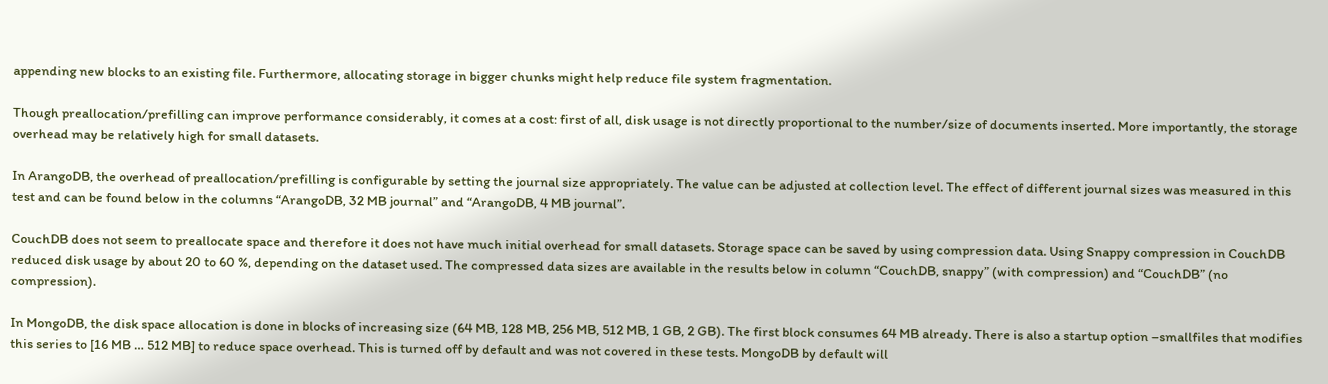appending new blocks to an existing file. Furthermore, allocating storage in bigger chunks might help reduce file system fragmentation.

Though preallocation/prefilling can improve performance considerably, it comes at a cost: first of all, disk usage is not directly proportional to the number/size of documents inserted. More importantly, the storage overhead may be relatively high for small datasets.

In ArangoDB, the overhead of preallocation/prefilling is configurable by setting the journal size appropriately. The value can be adjusted at collection level. The effect of different journal sizes was measured in this test and can be found below in the columns “ArangoDB, 32 MB journal” and “ArangoDB, 4 MB journal”.

CouchDB does not seem to preallocate space and therefore it does not have much initial overhead for small datasets. Storage space can be saved by using compression data. Using Snappy compression in CouchDB reduced disk usage by about 20 to 60 %, depending on the dataset used. The compressed data sizes are available in the results below in column “CouchDB, snappy” (with compression) and “CouchDB” (no compression).

In MongoDB, the disk space allocation is done in blocks of increasing size (64 MB, 128 MB, 256 MB, 512 MB, 1 GB, 2 GB). The first block consumes 64 MB already. There is also a startup option –smallfiles that modifies this series to [16 MB … 512 MB] to reduce space overhead. This is turned off by default and was not covered in these tests. MongoDB by default will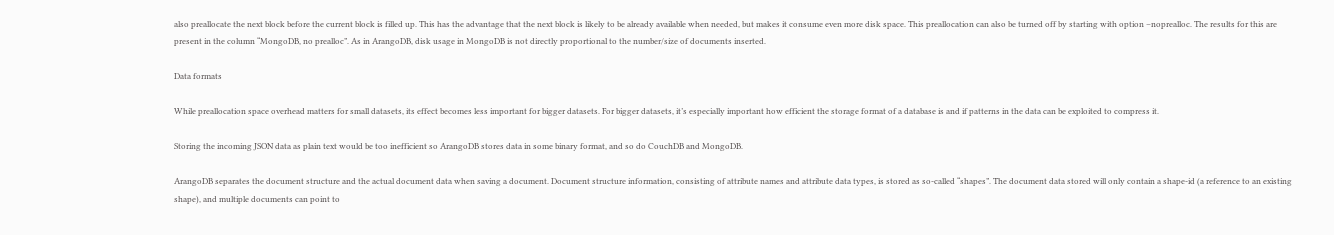also preallocate the next block before the current block is filled up. This has the advantage that the next block is likely to be already available when needed, but makes it consume even more disk space. This preallocation can also be turned off by starting with option –noprealloc. The results for this are present in the column “MongoDB, no prealloc”. As in ArangoDB, disk usage in MongoDB is not directly proportional to the number/size of documents inserted.

Data formats

While preallocation space overhead matters for small datasets, its effect becomes less important for bigger datasets. For bigger datasets, it’s especially important how efficient the storage format of a database is and if patterns in the data can be exploited to compress it.

Storing the incoming JSON data as plain text would be too inefficient so ArangoDB stores data in some binary format, and so do CouchDB and MongoDB.

ArangoDB separates the document structure and the actual document data when saving a document. Document structure information, consisting of attribute names and attribute data types, is stored as so-called “shapes”. The document data stored will only contain a shape-id (a reference to an existing shape), and multiple documents can point to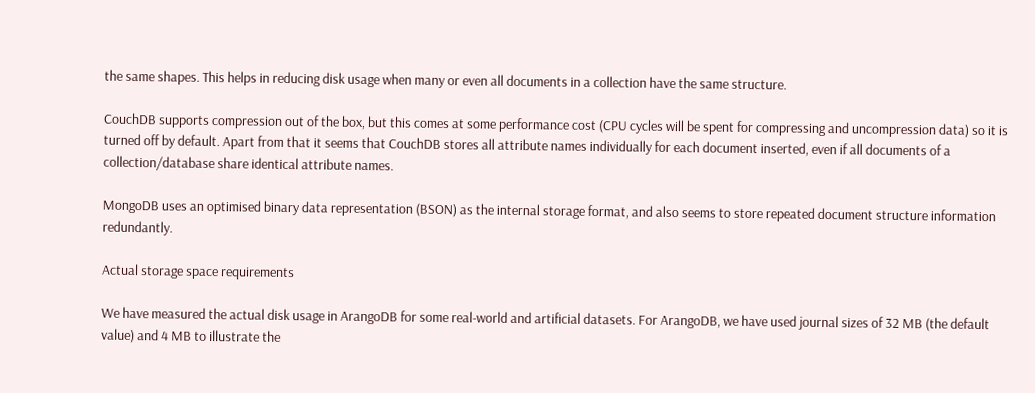the same shapes. This helps in reducing disk usage when many or even all documents in a collection have the same structure.

CouchDB supports compression out of the box, but this comes at some performance cost (CPU cycles will be spent for compressing and uncompression data) so it is turned off by default. Apart from that it seems that CouchDB stores all attribute names individually for each document inserted, even if all documents of a collection/database share identical attribute names.

MongoDB uses an optimised binary data representation (BSON) as the internal storage format, and also seems to store repeated document structure information redundantly.

Actual storage space requirements

We have measured the actual disk usage in ArangoDB for some real-world and artificial datasets. For ArangoDB, we have used journal sizes of 32 MB (the default value) and 4 MB to illustrate the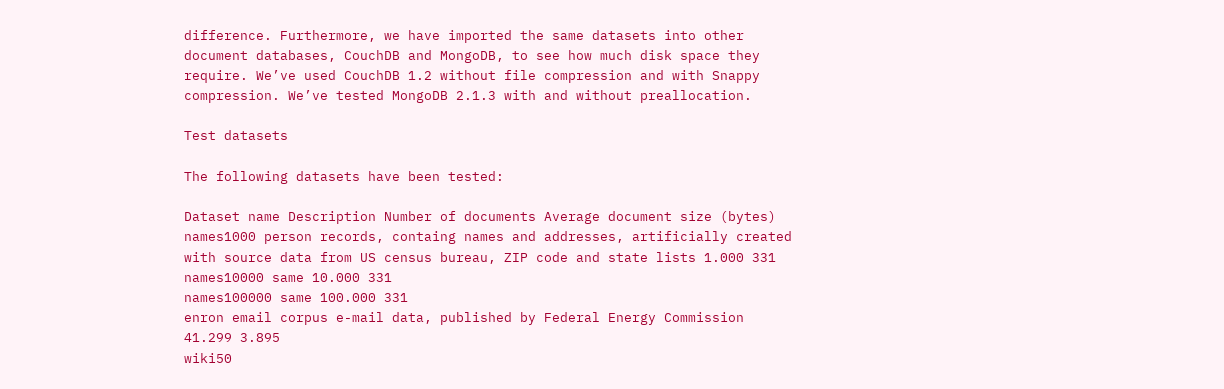difference. Furthermore, we have imported the same datasets into other document databases, CouchDB and MongoDB, to see how much disk space they require. We’ve used CouchDB 1.2 without file compression and with Snappy compression. We’ve tested MongoDB 2.1.3 with and without preallocation.

Test datasets

The following datasets have been tested:

Dataset name Description Number of documents Average document size (bytes)
names1000 person records, containg names and addresses, artificially created with source data from US census bureau, ZIP code and state lists 1.000 331
names10000 same 10.000 331
names100000 same 100.000 331
enron email corpus e-mail data, published by Federal Energy Commission 41.299 3.895
wiki50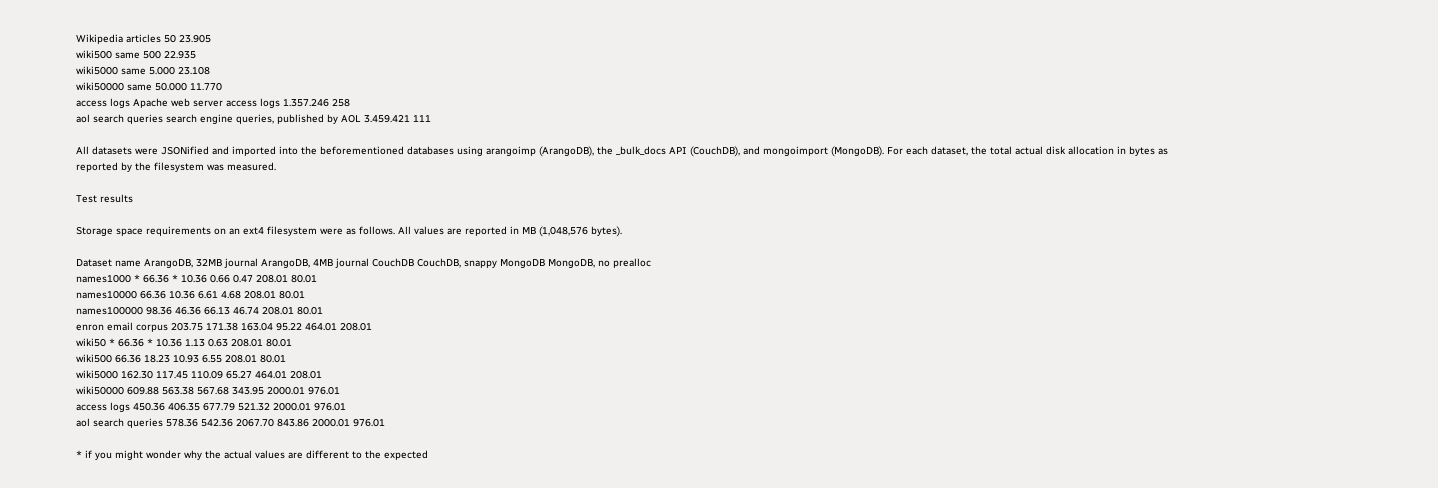Wikipedia articles 50 23.905
wiki500 same 500 22.935
wiki5000 same 5.000 23.108
wiki50000 same 50.000 11.770
access logs Apache web server access logs 1.357.246 258
aol search queries search engine queries, published by AOL 3.459.421 111

All datasets were JSONified and imported into the beforementioned databases using arangoimp (ArangoDB), the _bulk_docs API (CouchDB), and mongoimport (MongoDB). For each dataset, the total actual disk allocation in bytes as reported by the filesystem was measured.

Test results

Storage space requirements on an ext4 filesystem were as follows. All values are reported in MB (1,048,576 bytes).

Dataset name ArangoDB, 32MB journal ArangoDB, 4MB journal CouchDB CouchDB, snappy MongoDB MongoDB, no prealloc
names1000 * 66.36 * 10.36 0.66 0.47 208.01 80.01
names10000 66.36 10.36 6.61 4.68 208.01 80.01
names100000 98.36 46.36 66.13 46.74 208.01 80.01
enron email corpus 203.75 171.38 163.04 95.22 464.01 208.01
wiki50 * 66.36 * 10.36 1.13 0.63 208.01 80.01
wiki500 66.36 18.23 10.93 6.55 208.01 80.01
wiki5000 162.30 117.45 110.09 65.27 464.01 208.01
wiki50000 609.88 563.38 567.68 343.95 2000.01 976.01
access logs 450.36 406.35 677.79 521.32 2000.01 976.01
aol search queries 578.36 542.36 2067.70 843.86 2000.01 976.01

* if you might wonder why the actual values are different to the expected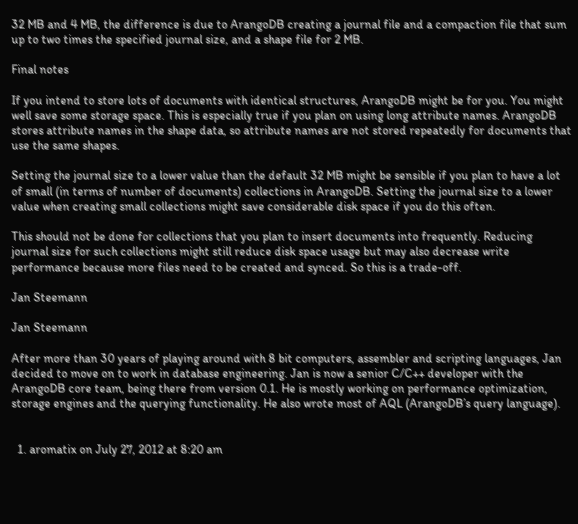32 MB and 4 MB, the difference is due to ArangoDB creating a journal file and a compaction file that sum up to two times the specified journal size, and a shape file for 2 MB.

Final notes

If you intend to store lots of documents with identical structures, ArangoDB might be for you. You might well save some storage space. This is especially true if you plan on using long attribute names. ArangoDB stores attribute names in the shape data, so attribute names are not stored repeatedly for documents that use the same shapes.

Setting the journal size to a lower value than the default 32 MB might be sensible if you plan to have a lot of small (in terms of number of documents) collections in ArangoDB. Setting the journal size to a lower value when creating small collections might save considerable disk space if you do this often.

This should not be done for collections that you plan to insert documents into frequently. Reducing journal size for such collections might still reduce disk space usage but may also decrease write performance because more files need to be created and synced. So this is a trade-off.

Jan Steemann

Jan Steemann

After more than 30 years of playing around with 8 bit computers, assembler and scripting languages, Jan decided to move on to work in database engineering. Jan is now a senior C/C++ developer with the ArangoDB core team, being there from version 0.1. He is mostly working on performance optimization, storage engines and the querying functionality. He also wrote most of AQL (ArangoDB’s query language).


  1. aromatix on July 27, 2012 at 8:20 am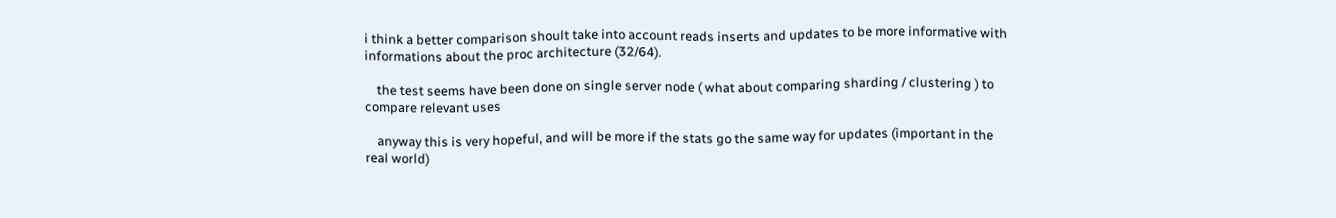i think a better comparison shoult take into account reads inserts and updates to be more informative with informations about the proc architecture (32/64).

    the test seems have been done on single server node ( what about comparing sharding / clustering ) to compare relevant uses

    anyway this is very hopeful, and will be more if the stats go the same way for updates (important in the real world)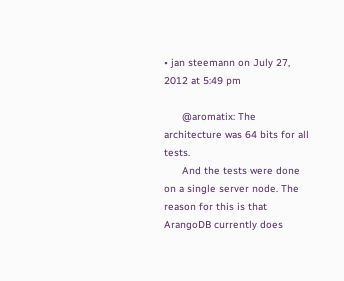• jan steemann on July 27, 2012 at 5:49 pm

      @aromatix: The architecture was 64 bits for all tests.
      And the tests were done on a single server node. The reason for this is that ArangoDB currently does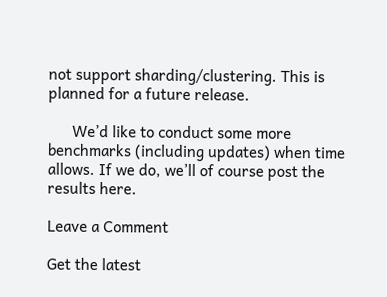not support sharding/clustering. This is planned for a future release.

      We’d like to conduct some more benchmarks (including updates) when time allows. If we do, we’ll of course post the results here.

Leave a Comment

Get the latest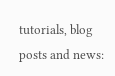tutorials, blog posts and news: